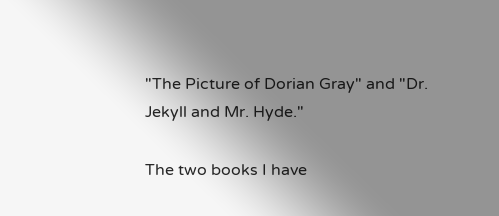"The Picture of Dorian Gray" and "Dr. Jekyll and Mr. Hyde."

The two books I have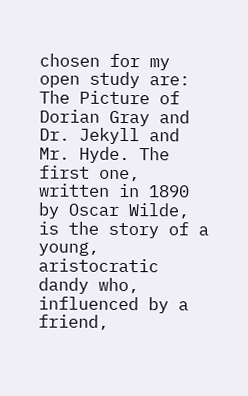chosen for my open study are: The Picture of Dorian Gray and Dr. Jekyll and Mr. Hyde. The first one, written in 1890 by Oscar Wilde, is the story of a young, aristocratic dandy who, influenced by a friend,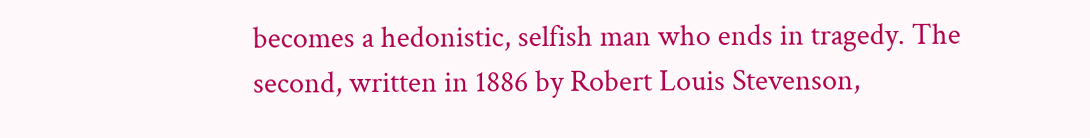becomes a hedonistic, selfish man who ends in tragedy. The second, written in 1886 by Robert Louis Stevenson,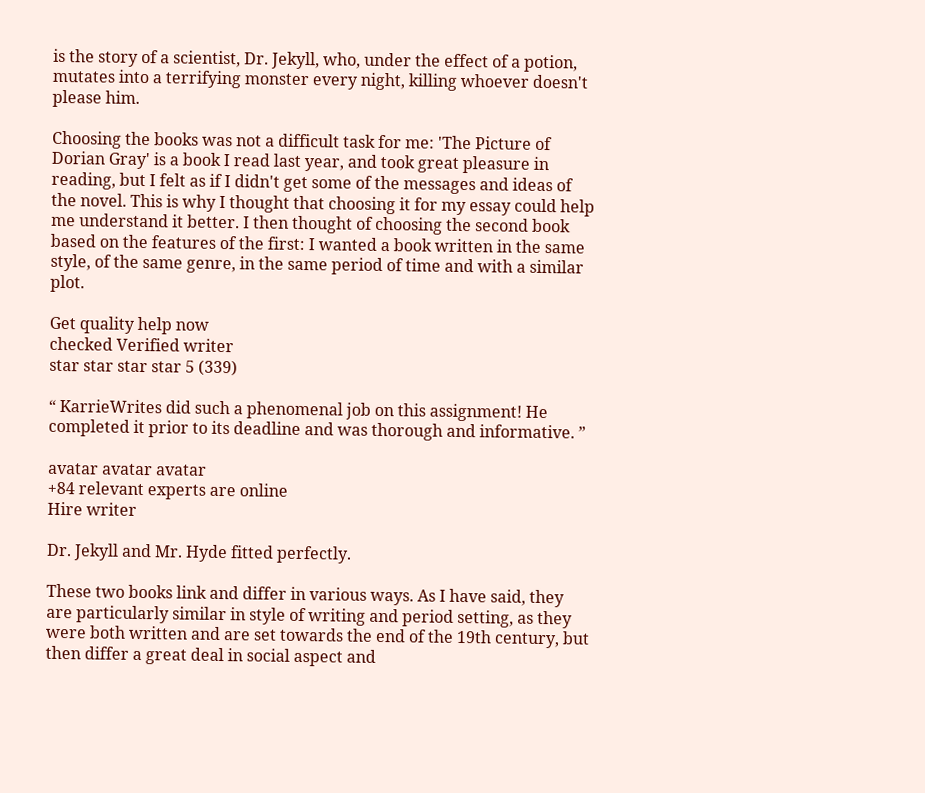is the story of a scientist, Dr. Jekyll, who, under the effect of a potion, mutates into a terrifying monster every night, killing whoever doesn't please him.

Choosing the books was not a difficult task for me: 'The Picture of Dorian Gray' is a book I read last year, and took great pleasure in reading, but I felt as if I didn't get some of the messages and ideas of the novel. This is why I thought that choosing it for my essay could help me understand it better. I then thought of choosing the second book based on the features of the first: I wanted a book written in the same style, of the same genre, in the same period of time and with a similar plot.

Get quality help now
checked Verified writer
star star star star 5 (339)

“ KarrieWrites did such a phenomenal job on this assignment! He completed it prior to its deadline and was thorough and informative. ”

avatar avatar avatar
+84 relevant experts are online
Hire writer

Dr. Jekyll and Mr. Hyde fitted perfectly.

These two books link and differ in various ways. As I have said, they are particularly similar in style of writing and period setting, as they were both written and are set towards the end of the 19th century, but then differ a great deal in social aspect and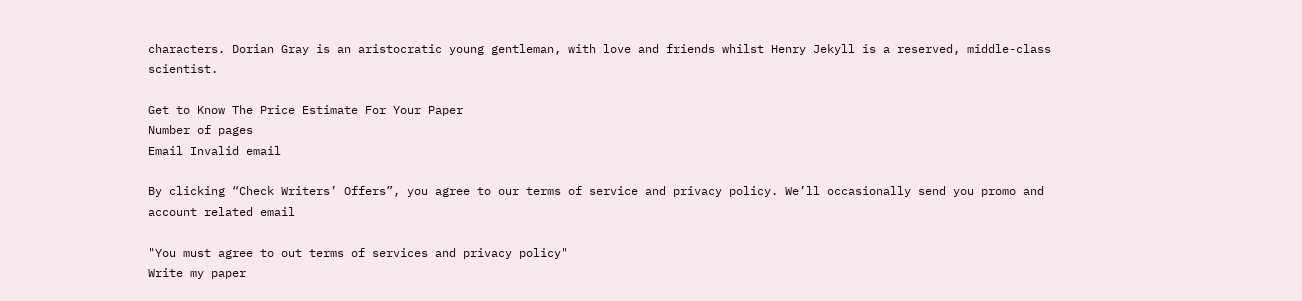characters. Dorian Gray is an aristocratic young gentleman, with love and friends whilst Henry Jekyll is a reserved, middle-class scientist.

Get to Know The Price Estimate For Your Paper
Number of pages
Email Invalid email

By clicking “Check Writers’ Offers”, you agree to our terms of service and privacy policy. We’ll occasionally send you promo and account related email

"You must agree to out terms of services and privacy policy"
Write my paper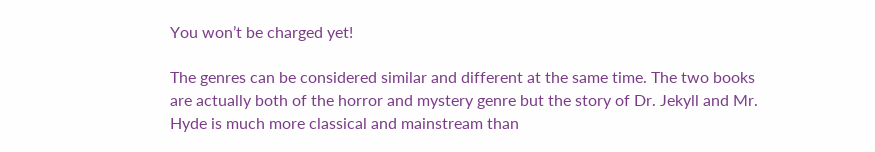You won’t be charged yet!

The genres can be considered similar and different at the same time. The two books are actually both of the horror and mystery genre but the story of Dr. Jekyll and Mr. Hyde is much more classical and mainstream than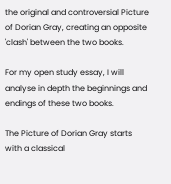the original and controversial Picture of Dorian Gray, creating an opposite 'clash' between the two books.

For my open study essay, I will analyse in depth the beginnings and endings of these two books.

The Picture of Dorian Gray starts with a classical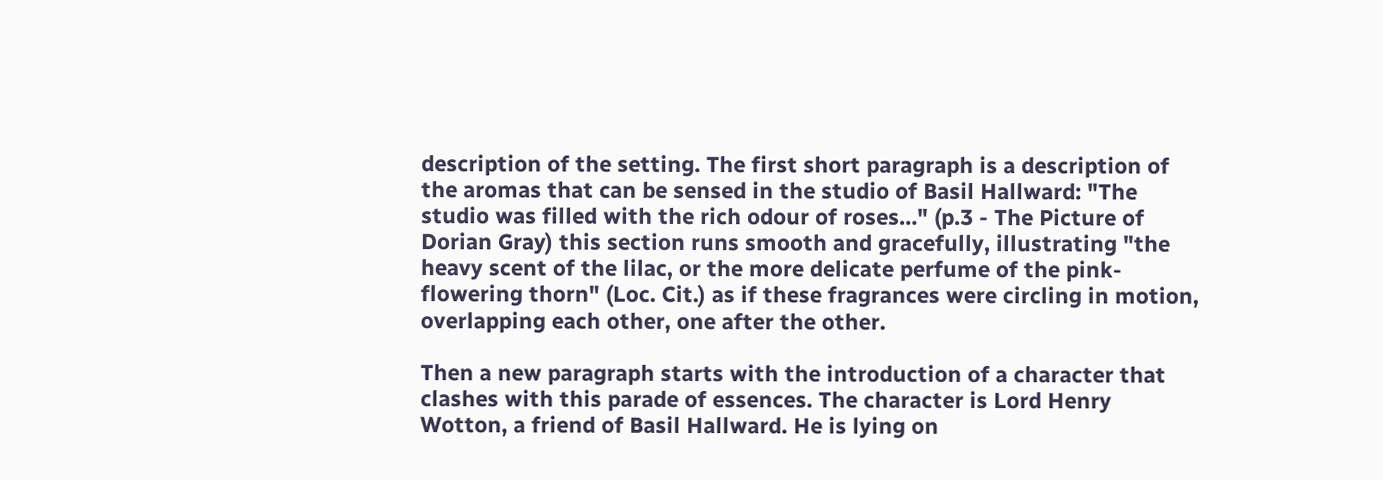description of the setting. The first short paragraph is a description of the aromas that can be sensed in the studio of Basil Hallward: "The studio was filled with the rich odour of roses…" (p.3 - The Picture of Dorian Gray) this section runs smooth and gracefully, illustrating "the heavy scent of the lilac, or the more delicate perfume of the pink-flowering thorn" (Loc. Cit.) as if these fragrances were circling in motion, overlapping each other, one after the other.

Then a new paragraph starts with the introduction of a character that clashes with this parade of essences. The character is Lord Henry Wotton, a friend of Basil Hallward. He is lying on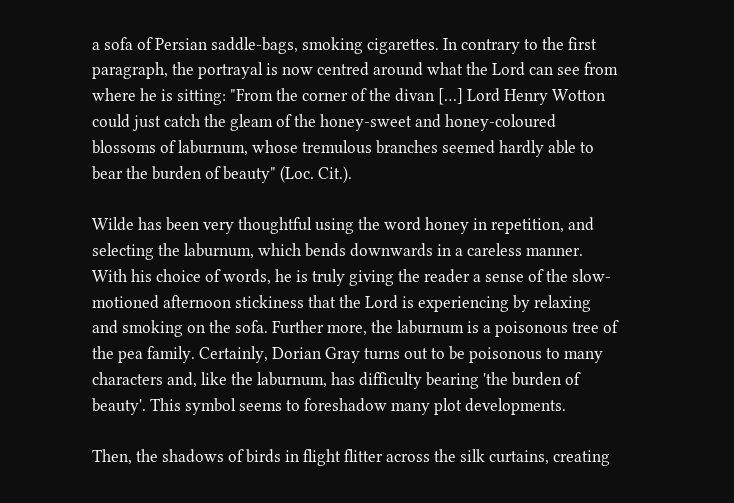a sofa of Persian saddle-bags, smoking cigarettes. In contrary to the first paragraph, the portrayal is now centred around what the Lord can see from where he is sitting: "From the corner of the divan […] Lord Henry Wotton could just catch the gleam of the honey-sweet and honey-coloured blossoms of laburnum, whose tremulous branches seemed hardly able to bear the burden of beauty" (Loc. Cit.).

Wilde has been very thoughtful using the word honey in repetition, and selecting the laburnum, which bends downwards in a careless manner. With his choice of words, he is truly giving the reader a sense of the slow-motioned afternoon stickiness that the Lord is experiencing by relaxing and smoking on the sofa. Further more, the laburnum is a poisonous tree of the pea family. Certainly, Dorian Gray turns out to be poisonous to many characters and, like the laburnum, has difficulty bearing 'the burden of beauty'. This symbol seems to foreshadow many plot developments.

Then, the shadows of birds in flight flitter across the silk curtains, creating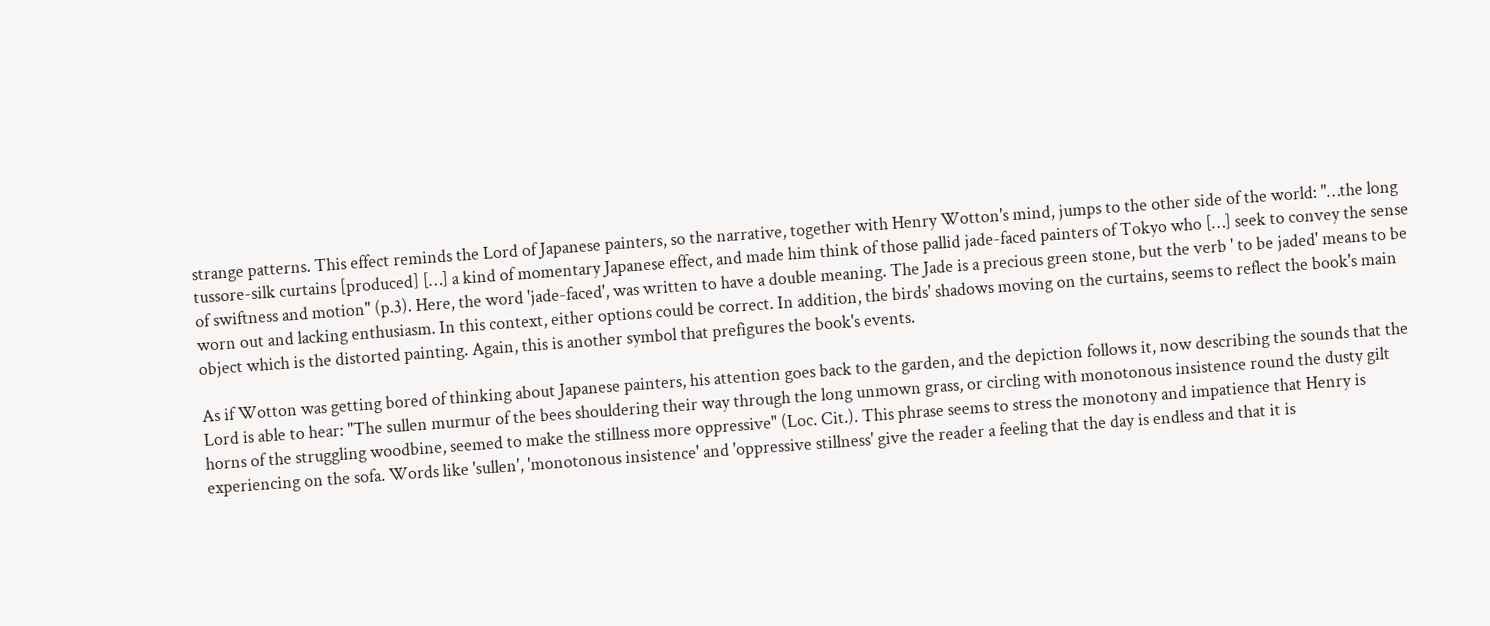strange patterns. This effect reminds the Lord of Japanese painters, so the narrative, together with Henry Wotton's mind, jumps to the other side of the world: "…the long tussore-silk curtains [produced] […] a kind of momentary Japanese effect, and made him think of those pallid jade-faced painters of Tokyo who […] seek to convey the sense of swiftness and motion" (p.3). Here, the word 'jade-faced', was written to have a double meaning. The Jade is a precious green stone, but the verb ' to be jaded' means to be worn out and lacking enthusiasm. In this context, either options could be correct. In addition, the birds' shadows moving on the curtains, seems to reflect the book's main object which is the distorted painting. Again, this is another symbol that prefigures the book's events.

As if Wotton was getting bored of thinking about Japanese painters, his attention goes back to the garden, and the depiction follows it, now describing the sounds that the Lord is able to hear: "The sullen murmur of the bees shouldering their way through the long unmown grass, or circling with monotonous insistence round the dusty gilt horns of the struggling woodbine, seemed to make the stillness more oppressive" (Loc. Cit.). This phrase seems to stress the monotony and impatience that Henry is experiencing on the sofa. Words like 'sullen', 'monotonous insistence' and 'oppressive stillness' give the reader a feeling that the day is endless and that it is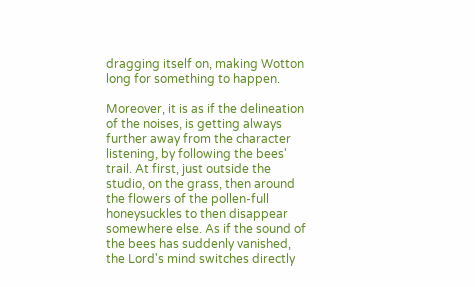dragging itself on, making Wotton long for something to happen.

Moreover, it is as if the delineation of the noises, is getting always further away from the character listening, by following the bees' trail. At first, just outside the studio, on the grass, then around the flowers of the pollen-full honeysuckles to then disappear somewhere else. As if the sound of the bees has suddenly vanished, the Lord's mind switches directly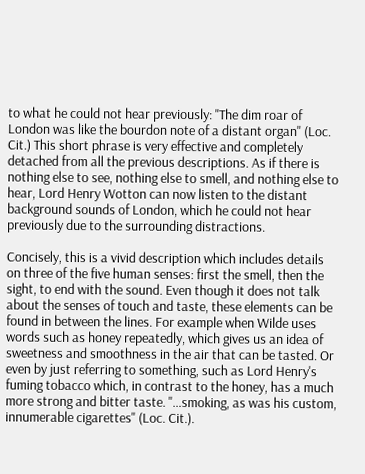to what he could not hear previously: "The dim roar of London was like the bourdon note of a distant organ" (Loc. Cit.) This short phrase is very effective and completely detached from all the previous descriptions. As if there is nothing else to see, nothing else to smell, and nothing else to hear, Lord Henry Wotton can now listen to the distant background sounds of London, which he could not hear previously due to the surrounding distractions.

Concisely, this is a vivid description which includes details on three of the five human senses: first the smell, then the sight, to end with the sound. Even though it does not talk about the senses of touch and taste, these elements can be found in between the lines. For example when Wilde uses words such as honey repeatedly, which gives us an idea of sweetness and smoothness in the air that can be tasted. Or even by just referring to something, such as Lord Henry's fuming tobacco which, in contrast to the honey, has a much more strong and bitter taste. "…smoking, as was his custom, innumerable cigarettes" (Loc. Cit.).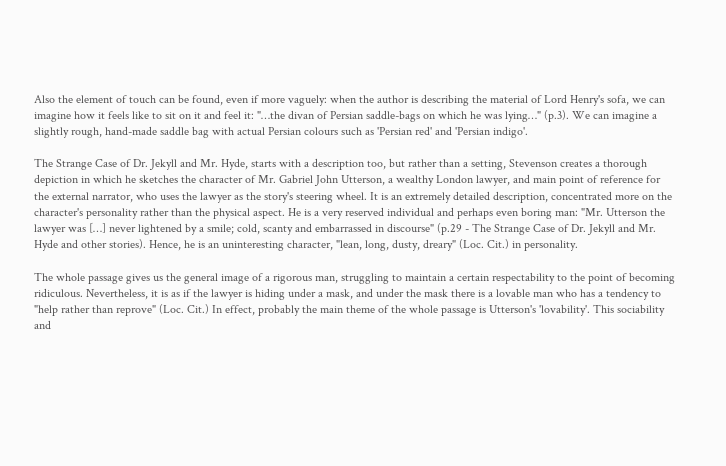Also the element of touch can be found, even if more vaguely: when the author is describing the material of Lord Henry's sofa, we can imagine how it feels like to sit on it and feel it: "…the divan of Persian saddle-bags on which he was lying…" (p.3). We can imagine a slightly rough, hand-made saddle bag with actual Persian colours such as 'Persian red' and 'Persian indigo'.

The Strange Case of Dr. Jekyll and Mr. Hyde, starts with a description too, but rather than a setting, Stevenson creates a thorough depiction in which he sketches the character of Mr. Gabriel John Utterson, a wealthy London lawyer, and main point of reference for the external narrator, who uses the lawyer as the story's steering wheel. It is an extremely detailed description, concentrated more on the character's personality rather than the physical aspect. He is a very reserved individual and perhaps even boring man: "Mr. Utterson the lawyer was […] never lightened by a smile; cold, scanty and embarrassed in discourse" (p.29 - The Strange Case of Dr. Jekyll and Mr. Hyde and other stories). Hence, he is an uninteresting character, "lean, long, dusty, dreary" (Loc. Cit.) in personality.

The whole passage gives us the general image of a rigorous man, struggling to maintain a certain respectability to the point of becoming ridiculous. Nevertheless, it is as if the lawyer is hiding under a mask, and under the mask there is a lovable man who has a tendency to "help rather than reprove" (Loc. Cit.) In effect, probably the main theme of the whole passage is Utterson's 'lovability'. This sociability and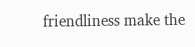friendliness make the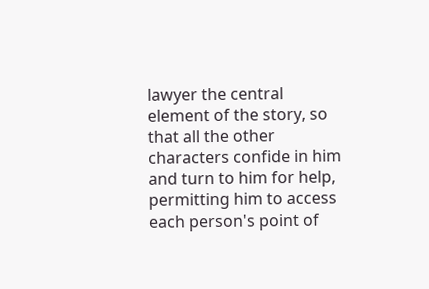lawyer the central element of the story, so that all the other characters confide in him and turn to him for help, permitting him to access each person's point of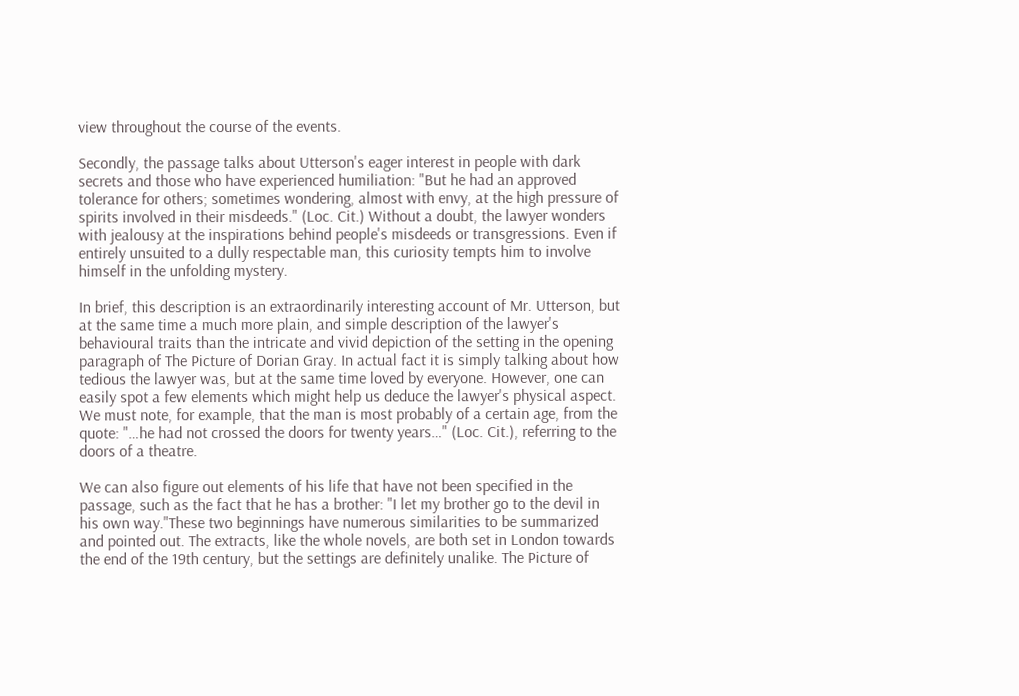view throughout the course of the events.

Secondly, the passage talks about Utterson's eager interest in people with dark secrets and those who have experienced humiliation: "But he had an approved tolerance for others; sometimes wondering, almost with envy, at the high pressure of spirits involved in their misdeeds." (Loc. Cit.) Without a doubt, the lawyer wonders with jealousy at the inspirations behind people's misdeeds or transgressions. Even if entirely unsuited to a dully respectable man, this curiosity tempts him to involve himself in the unfolding mystery.

In brief, this description is an extraordinarily interesting account of Mr. Utterson, but at the same time a much more plain, and simple description of the lawyer's behavioural traits than the intricate and vivid depiction of the setting in the opening paragraph of The Picture of Dorian Gray. In actual fact it is simply talking about how tedious the lawyer was, but at the same time loved by everyone. However, one can easily spot a few elements which might help us deduce the lawyer's physical aspect. We must note, for example, that the man is most probably of a certain age, from the quote: "…he had not crossed the doors for twenty years…" (Loc. Cit.), referring to the doors of a theatre.

We can also figure out elements of his life that have not been specified in the passage, such as the fact that he has a brother: "I let my brother go to the devil in his own way."These two beginnings have numerous similarities to be summarized and pointed out. The extracts, like the whole novels, are both set in London towards the end of the 19th century, but the settings are definitely unalike. The Picture of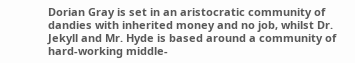Dorian Gray is set in an aristocratic community of dandies with inherited money and no job, whilst Dr. Jekyll and Mr. Hyde is based around a community of hard-working middle-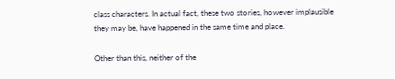class characters. In actual fact, these two stories, however implausible they may be, have happened in the same time and place.

Other than this, neither of the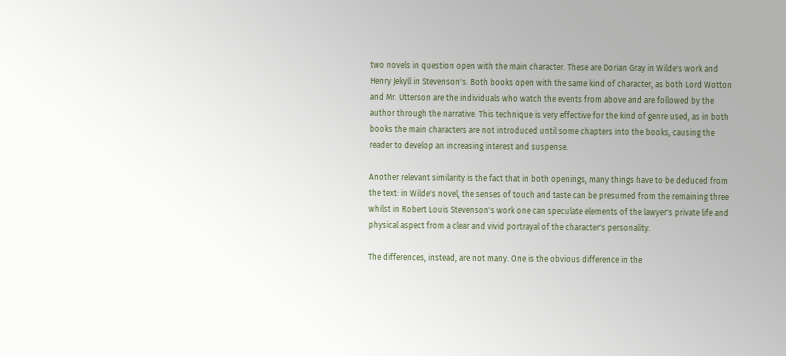two novels in question open with the main character. These are Dorian Gray in Wilde's work and Henry Jekyll in Stevenson's. Both books open with the same kind of character, as both Lord Wotton and Mr. Utterson are the individuals who watch the events from above and are followed by the author through the narrative. This technique is very effective for the kind of genre used, as in both books the main characters are not introduced until some chapters into the books, causing the reader to develop an increasing interest and suspense.

Another relevant similarity is the fact that in both openings, many things have to be deduced from the text: in Wilde's novel, the senses of touch and taste can be presumed from the remaining three whilst in Robert Louis Stevenson's work one can speculate elements of the lawyer's private life and physical aspect from a clear and vivid portrayal of the character's personality.

The differences, instead, are not many. One is the obvious difference in the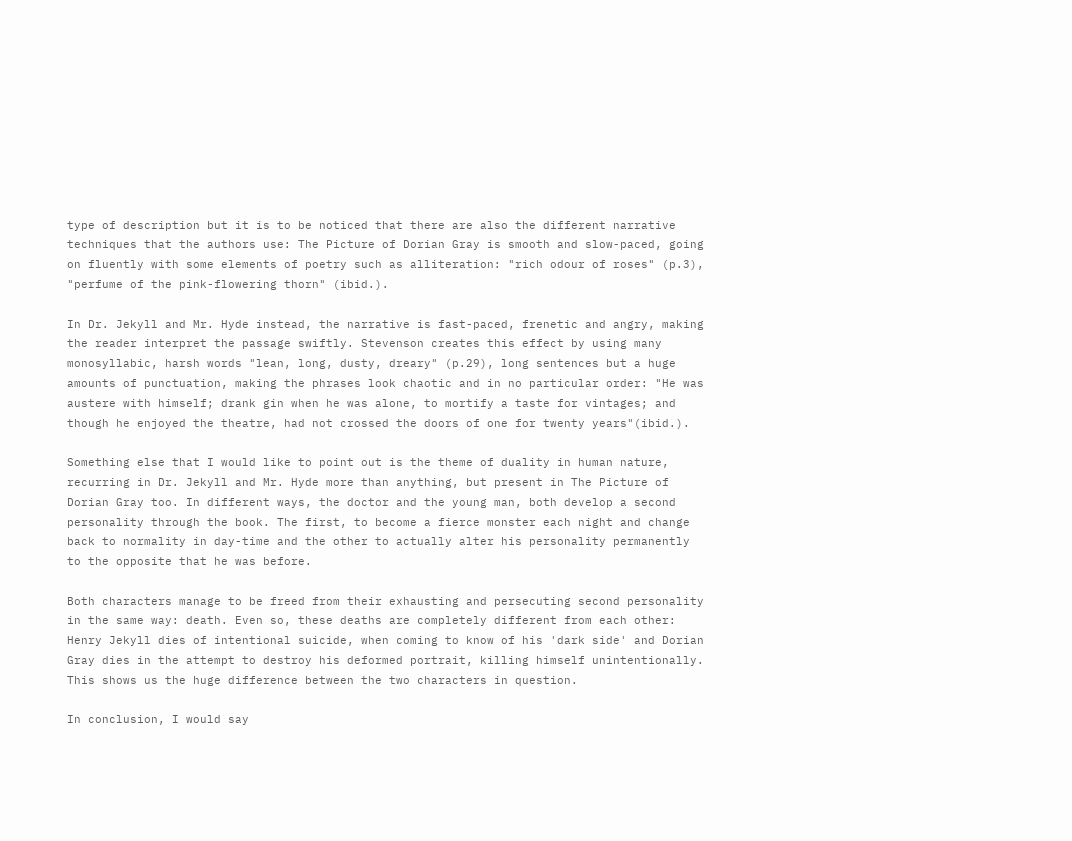type of description but it is to be noticed that there are also the different narrative techniques that the authors use: The Picture of Dorian Gray is smooth and slow-paced, going on fluently with some elements of poetry such as alliteration: "rich odour of roses" (p.3), "perfume of the pink-flowering thorn" (ibid.).

In Dr. Jekyll and Mr. Hyde instead, the narrative is fast-paced, frenetic and angry, making the reader interpret the passage swiftly. Stevenson creates this effect by using many monosyllabic, harsh words "lean, long, dusty, dreary" (p.29), long sentences but a huge amounts of punctuation, making the phrases look chaotic and in no particular order: "He was austere with himself; drank gin when he was alone, to mortify a taste for vintages; and though he enjoyed the theatre, had not crossed the doors of one for twenty years"(ibid.).

Something else that I would like to point out is the theme of duality in human nature, recurring in Dr. Jekyll and Mr. Hyde more than anything, but present in The Picture of Dorian Gray too. In different ways, the doctor and the young man, both develop a second personality through the book. The first, to become a fierce monster each night and change back to normality in day-time and the other to actually alter his personality permanently to the opposite that he was before.

Both characters manage to be freed from their exhausting and persecuting second personality in the same way: death. Even so, these deaths are completely different from each other: Henry Jekyll dies of intentional suicide, when coming to know of his 'dark side' and Dorian Gray dies in the attempt to destroy his deformed portrait, killing himself unintentionally. This shows us the huge difference between the two characters in question.

In conclusion, I would say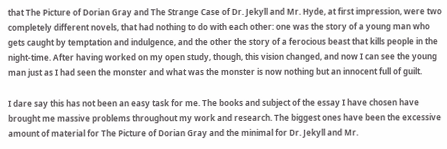that The Picture of Dorian Gray and The Strange Case of Dr. Jekyll and Mr. Hyde, at first impression, were two completely different novels, that had nothing to do with each other: one was the story of a young man who gets caught by temptation and indulgence, and the other the story of a ferocious beast that kills people in the night-time. After having worked on my open study, though, this vision changed, and now I can see the young man just as I had seen the monster and what was the monster is now nothing but an innocent full of guilt.

I dare say this has not been an easy task for me. The books and subject of the essay I have chosen have brought me massive problems throughout my work and research. The biggest ones have been the excessive amount of material for The Picture of Dorian Gray and the minimal for Dr. Jekyll and Mr.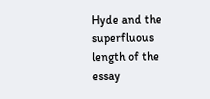Hyde and the superfluous length of the essay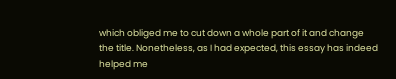which obliged me to cut down a whole part of it and change the title. Nonetheless, as I had expected, this essay has indeed helped me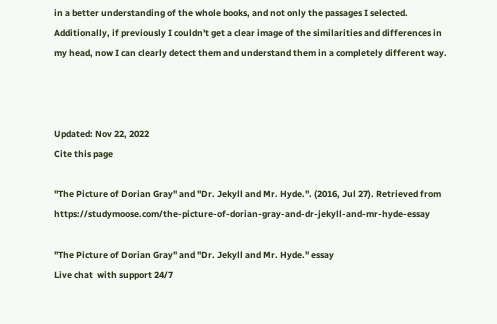in a better understanding of the whole books, and not only the passages I selected. Additionally, if previously I couldn't get a clear image of the similarities and differences in my head, now I can clearly detect them and understand them in a completely different way.



Updated: Nov 22, 2022
Cite this page

"The Picture of Dorian Gray" and "Dr. Jekyll and Mr. Hyde.". (2016, Jul 27). Retrieved from https://studymoose.com/the-picture-of-dorian-gray-and-dr-jekyll-and-mr-hyde-essay

"The Picture of Dorian Gray" and "Dr. Jekyll and Mr. Hyde." essay
Live chat  with support 24/7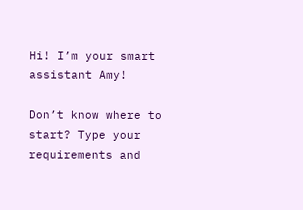Hi! I’m your smart assistant Amy!

Don’t know where to start? Type your requirements and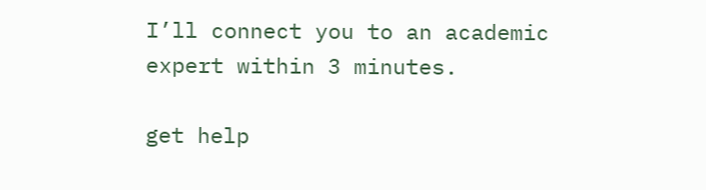I’ll connect you to an academic expert within 3 minutes.

get help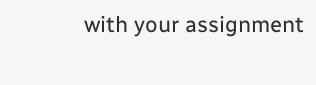with your assignment